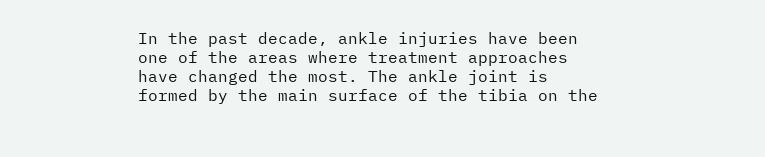In the past decade, ankle injuries have been one of the areas where treatment approaches have changed the most. The ankle joint is formed by the main surface of the tibia on the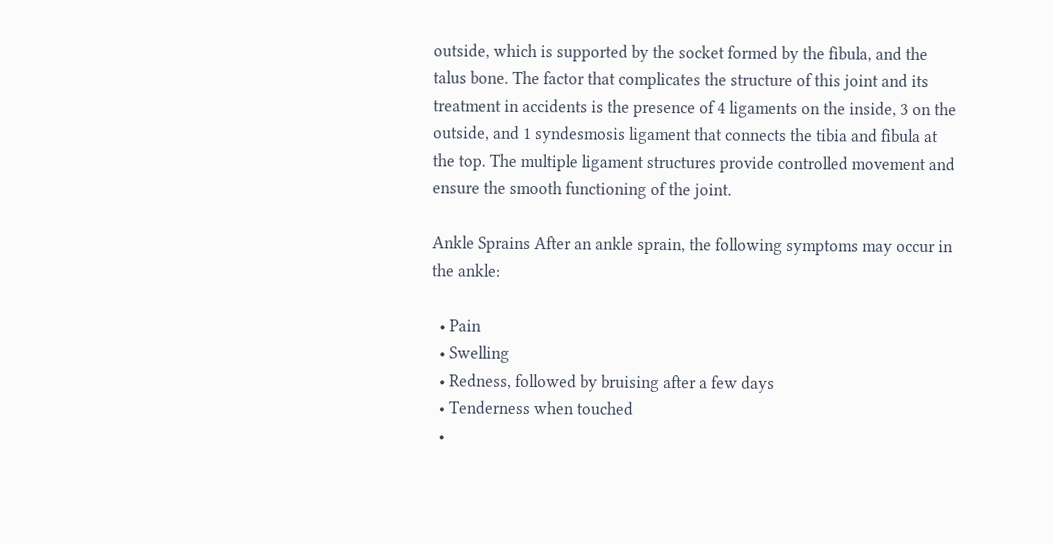outside, which is supported by the socket formed by the fibula, and the talus bone. The factor that complicates the structure of this joint and its treatment in accidents is the presence of 4 ligaments on the inside, 3 on the outside, and 1 syndesmosis ligament that connects the tibia and fibula at the top. The multiple ligament structures provide controlled movement and ensure the smooth functioning of the joint.

Ankle Sprains After an ankle sprain, the following symptoms may occur in the ankle:

  • Pain
  • Swelling
  • Redness, followed by bruising after a few days
  • Tenderness when touched
  •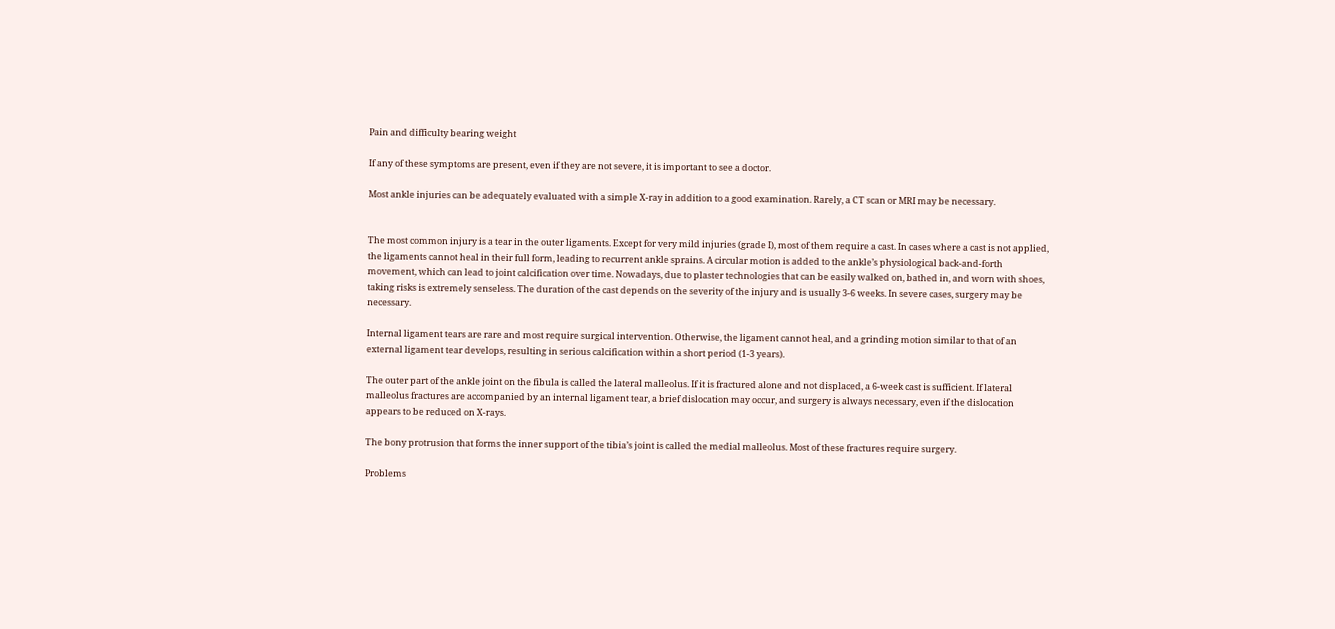Pain and difficulty bearing weight

If any of these symptoms are present, even if they are not severe, it is important to see a doctor.

Most ankle injuries can be adequately evaluated with a simple X-ray in addition to a good examination. Rarely, a CT scan or MRI may be necessary.


The most common injury is a tear in the outer ligaments. Except for very mild injuries (grade I), most of them require a cast. In cases where a cast is not applied, the ligaments cannot heal in their full form, leading to recurrent ankle sprains. A circular motion is added to the ankle’s physiological back-and-forth movement, which can lead to joint calcification over time. Nowadays, due to plaster technologies that can be easily walked on, bathed in, and worn with shoes, taking risks is extremely senseless. The duration of the cast depends on the severity of the injury and is usually 3-6 weeks. In severe cases, surgery may be necessary.

Internal ligament tears are rare and most require surgical intervention. Otherwise, the ligament cannot heal, and a grinding motion similar to that of an external ligament tear develops, resulting in serious calcification within a short period (1-3 years).

The outer part of the ankle joint on the fibula is called the lateral malleolus. If it is fractured alone and not displaced, a 6-week cast is sufficient. If lateral malleolus fractures are accompanied by an internal ligament tear, a brief dislocation may occur, and surgery is always necessary, even if the dislocation appears to be reduced on X-rays.

The bony protrusion that forms the inner support of the tibia’s joint is called the medial malleolus. Most of these fractures require surgery.

Problems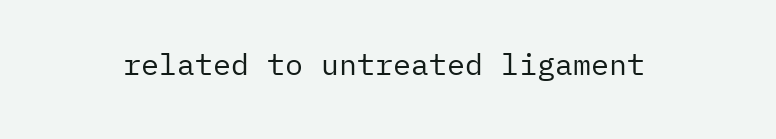related to untreated ligament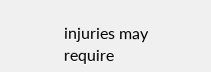injuries may require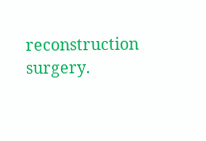reconstruction surgery.